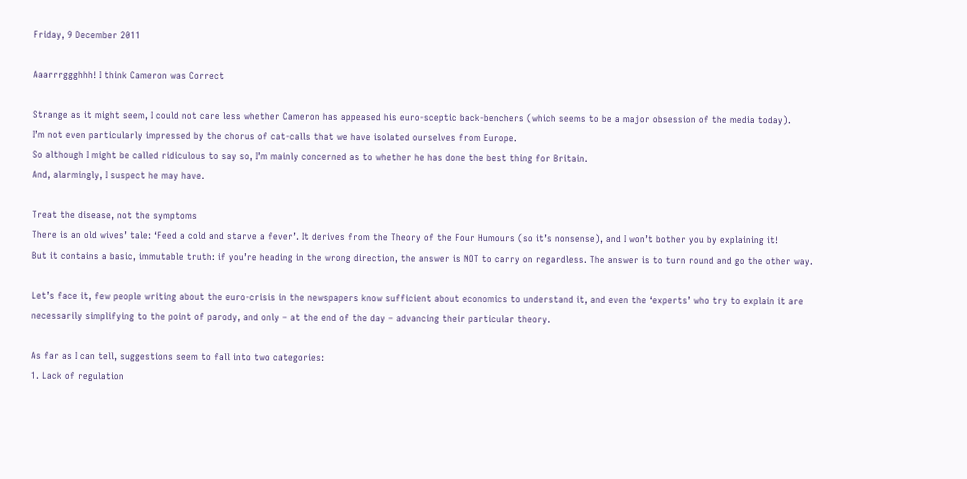Friday, 9 December 2011

Aaarrrggghhh! I think Cameron was Correct

Strange as it might seem, I could not care less whether Cameron has appeased his euro-sceptic back-benchers (which seems to be a major obsession of the media today).
I’m not even particularly impressed by the chorus of cat-calls that we have isolated ourselves from Europe.
So although I might be called ridiculous to say so, I’m mainly concerned as to whether he has done the best thing for Britain.
And, alarmingly, I suspect he may have.

Treat the disease, not the symptoms
There is an old wives’ tale: ‘Feed a cold and starve a fever’. It derives from the Theory of the Four Humours (so it’s nonsense), and I won’t bother you by explaining it!
But it contains a basic, immutable truth: if you’re heading in the wrong direction, the answer is NOT to carry on regardless. The answer is to turn round and go the other way.

Let’s face it, few people writing about the euro-crisis in the newspapers know sufficient about economics to understand it, and even the ‘experts’ who try to explain it are necessarily simplifying to the point of parody, and only – at the end of the day – advancing their particular theory.

As far as I can tell, suggestions seem to fall into two categories:
1. Lack of regulation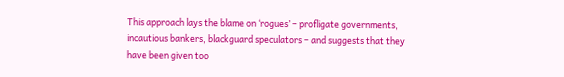This approach lays the blame on ‘rogues’ – profligate governments, incautious bankers, blackguard speculators – and suggests that they have been given too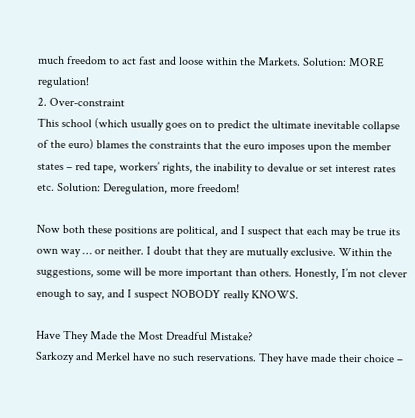much freedom to act fast and loose within the Markets. Solution: MORE regulation!
2. Over-constraint
This school (which usually goes on to predict the ultimate inevitable collapse of the euro) blames the constraints that the euro imposes upon the member states – red tape, workers’ rights, the inability to devalue or set interest rates etc. Solution: Deregulation, more freedom!

Now both these positions are political, and I suspect that each may be true its own way … or neither. I doubt that they are mutually exclusive. Within the suggestions, some will be more important than others. Honestly, I’m not clever enough to say, and I suspect NOBODY really KNOWS.

Have They Made the Most Dreadful Mistake?
Sarkozy and Merkel have no such reservations. They have made their choice –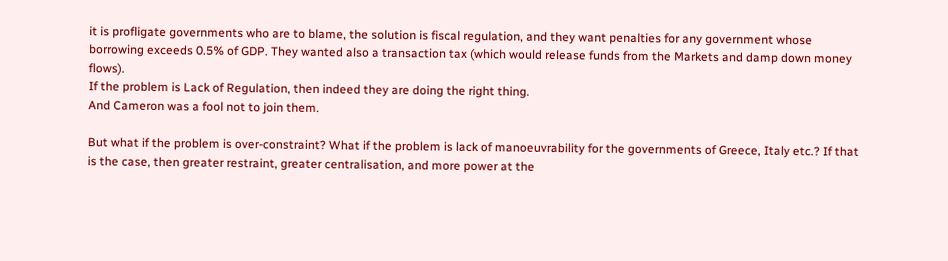it is profligate governments who are to blame, the solution is fiscal regulation, and they want penalties for any government whose borrowing exceeds 0.5% of GDP. They wanted also a transaction tax (which would release funds from the Markets and damp down money flows).
If the problem is Lack of Regulation, then indeed they are doing the right thing.
And Cameron was a fool not to join them.

But what if the problem is over-constraint? What if the problem is lack of manoeuvrability for the governments of Greece, Italy etc.? If that is the case, then greater restraint, greater centralisation, and more power at the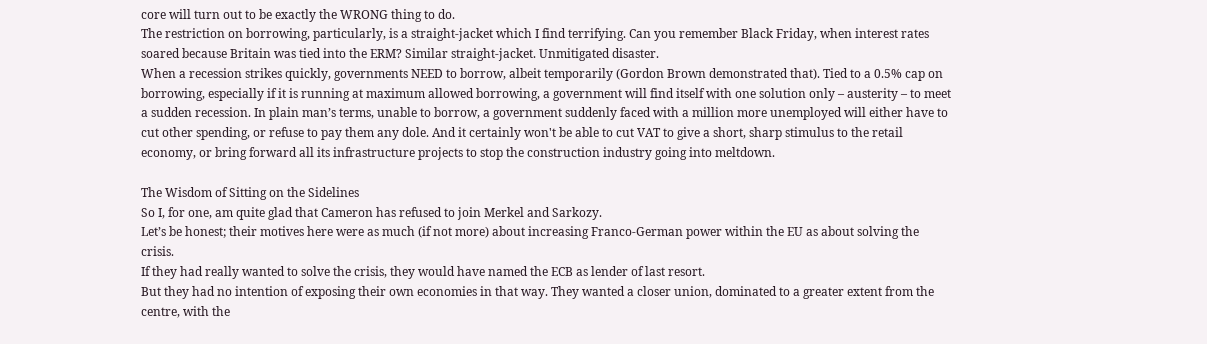core will turn out to be exactly the WRONG thing to do.
The restriction on borrowing, particularly, is a straight-jacket which I find terrifying. Can you remember Black Friday, when interest rates soared because Britain was tied into the ERM? Similar straight-jacket. Unmitigated disaster.
When a recession strikes quickly, governments NEED to borrow, albeit temporarily (Gordon Brown demonstrated that). Tied to a 0.5% cap on borrowing, especially if it is running at maximum allowed borrowing, a government will find itself with one solution only – austerity – to meet a sudden recession. In plain man’s terms, unable to borrow, a government suddenly faced with a million more unemployed will either have to cut other spending, or refuse to pay them any dole. And it certainly won't be able to cut VAT to give a short, sharp stimulus to the retail economy, or bring forward all its infrastructure projects to stop the construction industry going into meltdown.

The Wisdom of Sitting on the Sidelines
So I, for one, am quite glad that Cameron has refused to join Merkel and Sarkozy.
Let’s be honest; their motives here were as much (if not more) about increasing Franco-German power within the EU as about solving the crisis.
If they had really wanted to solve the crisis, they would have named the ECB as lender of last resort.
But they had no intention of exposing their own economies in that way. They wanted a closer union, dominated to a greater extent from the centre, with the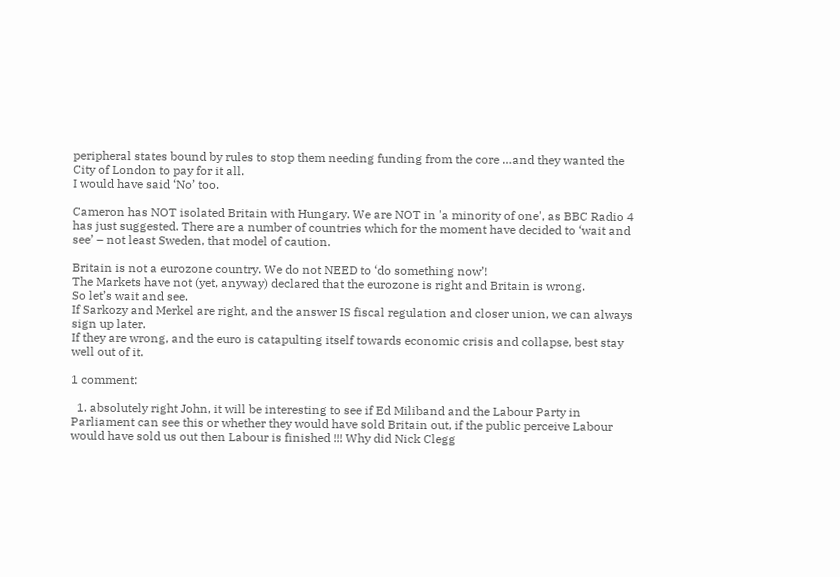peripheral states bound by rules to stop them needing funding from the core …and they wanted the City of London to pay for it all.
I would have said ‘No’ too.

Cameron has NOT isolated Britain with Hungary. We are NOT in 'a minority of one', as BBC Radio 4 has just suggested. There are a number of countries which for the moment have decided to ‘wait and see’ – not least Sweden, that model of caution.

Britain is not a eurozone country. We do not NEED to ‘do something now’!
The Markets have not (yet, anyway) declared that the eurozone is right and Britain is wrong.
So let’s wait and see.
If Sarkozy and Merkel are right, and the answer IS fiscal regulation and closer union, we can always sign up later.
If they are wrong, and the euro is catapulting itself towards economic crisis and collapse, best stay well out of it.

1 comment:

  1. absolutely right John, it will be interesting to see if Ed Miliband and the Labour Party in Parliament can see this or whether they would have sold Britain out, if the public perceive Labour would have sold us out then Labour is finished !!! Why did Nick Clegg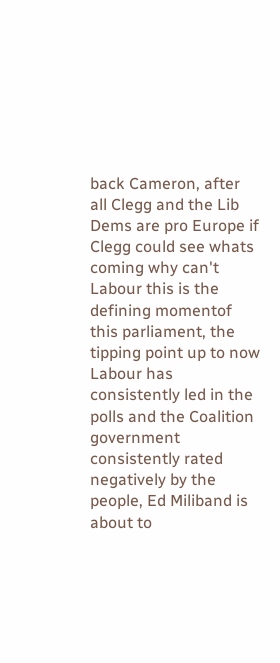back Cameron, after all Clegg and the Lib Dems are pro Europe if Clegg could see whats coming why can't Labour this is the defining momentof this parliament, the tipping point up to now Labour has consistently led in the polls and the Coalition government consistently rated negatively by the people, Ed Miliband is about to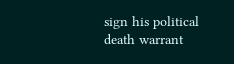sign his political death warrant